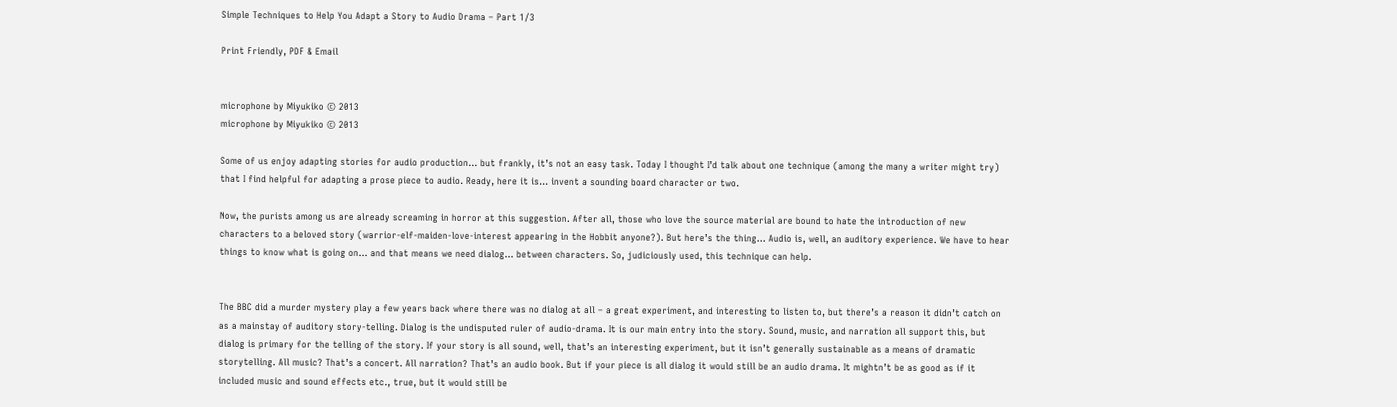Simple Techniques to Help You Adapt a Story to Audio Drama – Part 1/3

Print Friendly, PDF & Email


microphone by Miyukiko © 2013
microphone by Miyukiko © 2013

Some of us enjoy adapting stories for audio production… but frankly, it’s not an easy task. Today I thought I’d talk about one technique (among the many a writer might try) that I find helpful for adapting a prose piece to audio. Ready, here it is… invent a sounding board character or two.

Now, the purists among us are already screaming in horror at this suggestion. After all, those who love the source material are bound to hate the introduction of new characters to a beloved story (warrior-elf-maiden-love-interest appearing in the Hobbit anyone?). But here’s the thing… Audio is, well, an auditory experience. We have to hear things to know what is going on… and that means we need dialog… between characters. So, judiciously used, this technique can help.


The BBC did a murder mystery play a few years back where there was no dialog at all – a great experiment, and interesting to listen to, but there’s a reason it didn’t catch on as a mainstay of auditory story-telling. Dialog is the undisputed ruler of audio-drama. It is our main entry into the story. Sound, music, and narration all support this, but dialog is primary for the telling of the story. If your story is all sound, well, that’s an interesting experiment, but it isn’t generally sustainable as a means of dramatic storytelling. All music? That’s a concert. All narration? That’s an audio book. But if your piece is all dialog it would still be an audio drama. It mightn’t be as good as if it included music and sound effects etc., true, but it would still be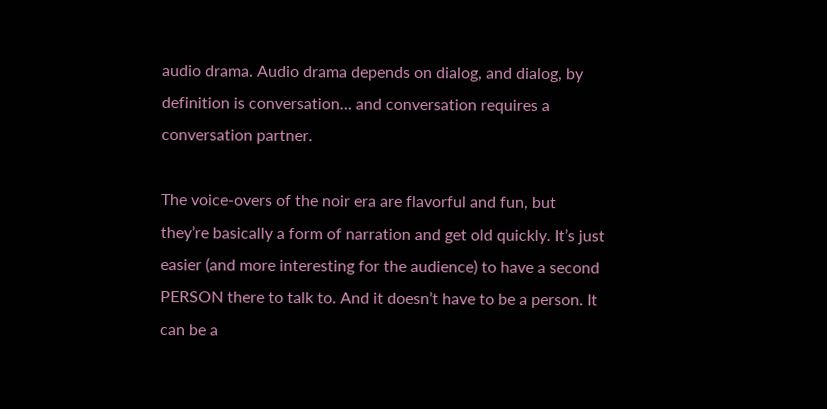audio drama. Audio drama depends on dialog, and dialog, by definition is conversation… and conversation requires a conversation partner.

The voice-overs of the noir era are flavorful and fun, but they’re basically a form of narration and get old quickly. It’s just easier (and more interesting for the audience) to have a second PERSON there to talk to. And it doesn’t have to be a person. It can be a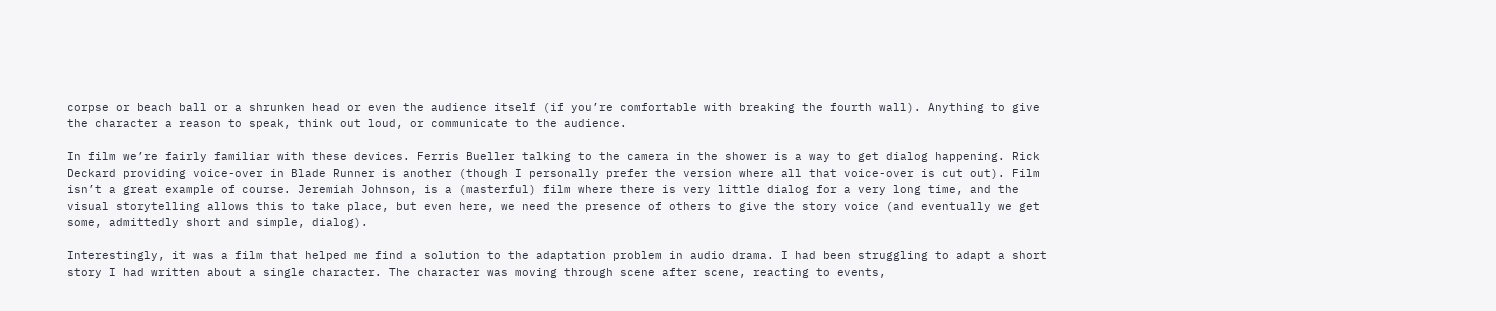corpse or beach ball or a shrunken head or even the audience itself (if you’re comfortable with breaking the fourth wall). Anything to give the character a reason to speak, think out loud, or communicate to the audience.

In film we’re fairly familiar with these devices. Ferris Bueller talking to the camera in the shower is a way to get dialog happening. Rick Deckard providing voice-over in Blade Runner is another (though I personally prefer the version where all that voice-over is cut out). Film isn’t a great example of course. Jeremiah Johnson, is a (masterful) film where there is very little dialog for a very long time, and the visual storytelling allows this to take place, but even here, we need the presence of others to give the story voice (and eventually we get some, admittedly short and simple, dialog).

Interestingly, it was a film that helped me find a solution to the adaptation problem in audio drama. I had been struggling to adapt a short story I had written about a single character. The character was moving through scene after scene, reacting to events,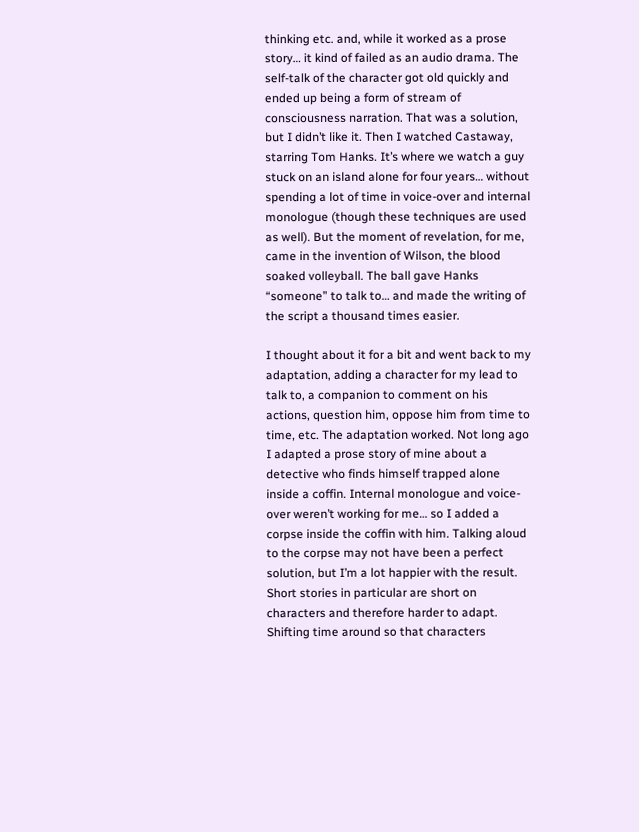thinking etc. and, while it worked as a prose story… it kind of failed as an audio drama. The self-talk of the character got old quickly and ended up being a form of stream of consciousness narration. That was a solution, but I didn’t like it. Then I watched Castaway, starring Tom Hanks. It’s where we watch a guy stuck on an island alone for four years… without spending a lot of time in voice-over and internal monologue (though these techniques are used as well). But the moment of revelation, for me, came in the invention of Wilson, the blood soaked volleyball. The ball gave Hanks “someone” to talk to… and made the writing of the script a thousand times easier.

I thought about it for a bit and went back to my adaptation, adding a character for my lead to talk to, a companion to comment on his actions, question him, oppose him from time to time, etc. The adaptation worked. Not long ago I adapted a prose story of mine about a detective who finds himself trapped alone inside a coffin. Internal monologue and voice-over weren’t working for me… so I added a corpse inside the coffin with him. Talking aloud to the corpse may not have been a perfect solution, but I’m a lot happier with the result. Short stories in particular are short on characters and therefore harder to adapt. Shifting time around so that characters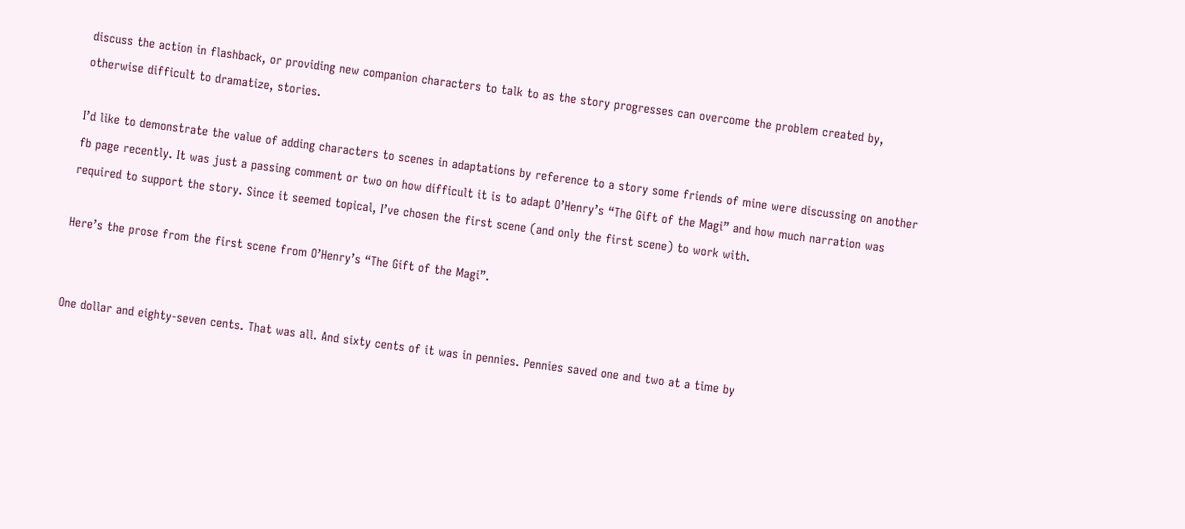discuss the action in flashback, or providing new companion characters to talk to as the story progresses can overcome the problem created by, otherwise difficult to dramatize, stories.

I’d like to demonstrate the value of adding characters to scenes in adaptations by reference to a story some friends of mine were discussing on another fb page recently. It was just a passing comment or two on how difficult it is to adapt O’Henry’s “The Gift of the Magi” and how much narration was required to support the story. Since it seemed topical, I’ve chosen the first scene (and only the first scene) to work with.

Here’s the prose from the first scene from O’Henry’s “The Gift of the Magi”.


One dollar and eighty-seven cents. That was all. And sixty cents of it was in pennies. Pennies saved one and two at a time by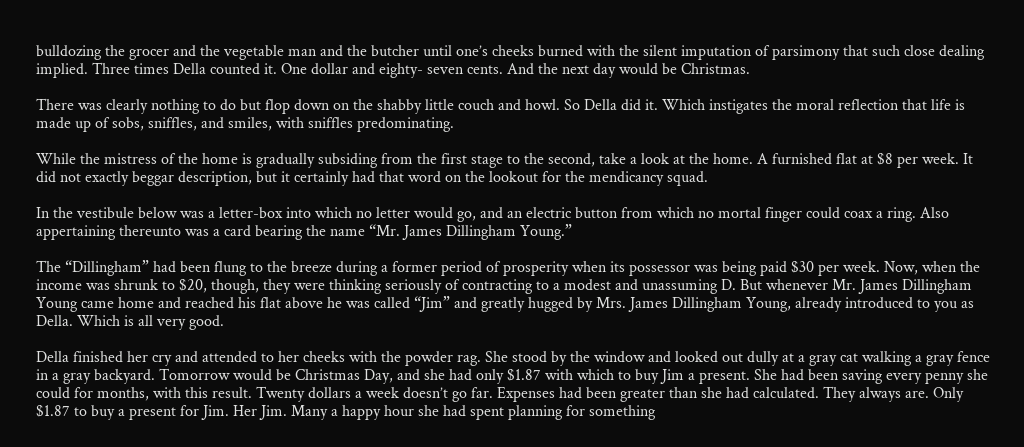bulldozing the grocer and the vegetable man and the butcher until one’s cheeks burned with the silent imputation of parsimony that such close dealing implied. Three times Della counted it. One dollar and eighty- seven cents. And the next day would be Christmas.

There was clearly nothing to do but flop down on the shabby little couch and howl. So Della did it. Which instigates the moral reflection that life is made up of sobs, sniffles, and smiles, with sniffles predominating.

While the mistress of the home is gradually subsiding from the first stage to the second, take a look at the home. A furnished flat at $8 per week. It did not exactly beggar description, but it certainly had that word on the lookout for the mendicancy squad.

In the vestibule below was a letter-box into which no letter would go, and an electric button from which no mortal finger could coax a ring. Also appertaining thereunto was a card bearing the name “Mr. James Dillingham Young.”

The “Dillingham” had been flung to the breeze during a former period of prosperity when its possessor was being paid $30 per week. Now, when the income was shrunk to $20, though, they were thinking seriously of contracting to a modest and unassuming D. But whenever Mr. James Dillingham Young came home and reached his flat above he was called “Jim” and greatly hugged by Mrs. James Dillingham Young, already introduced to you as Della. Which is all very good.

Della finished her cry and attended to her cheeks with the powder rag. She stood by the window and looked out dully at a gray cat walking a gray fence in a gray backyard. Tomorrow would be Christmas Day, and she had only $1.87 with which to buy Jim a present. She had been saving every penny she could for months, with this result. Twenty dollars a week doesn’t go far. Expenses had been greater than she had calculated. They always are. Only $1.87 to buy a present for Jim. Her Jim. Many a happy hour she had spent planning for something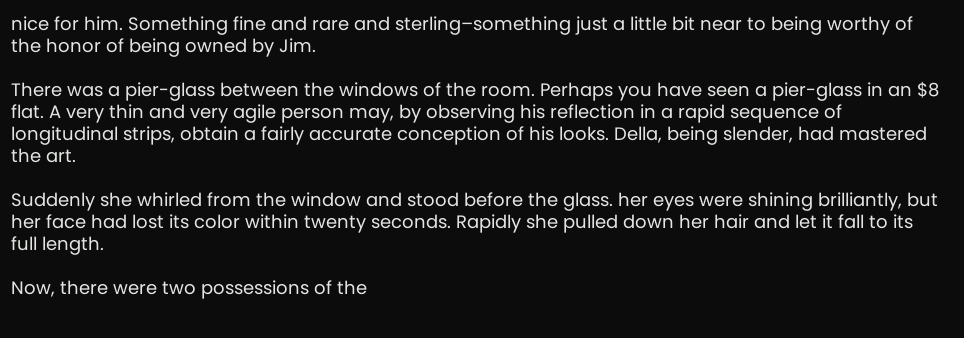nice for him. Something fine and rare and sterling–something just a little bit near to being worthy of the honor of being owned by Jim.

There was a pier-glass between the windows of the room. Perhaps you have seen a pier-glass in an $8 flat. A very thin and very agile person may, by observing his reflection in a rapid sequence of longitudinal strips, obtain a fairly accurate conception of his looks. Della, being slender, had mastered the art.

Suddenly she whirled from the window and stood before the glass. her eyes were shining brilliantly, but her face had lost its color within twenty seconds. Rapidly she pulled down her hair and let it fall to its full length.

Now, there were two possessions of the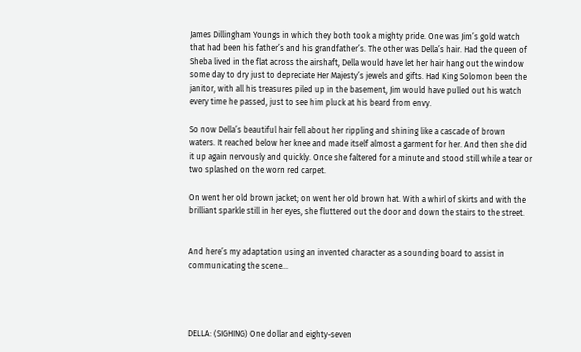James Dillingham Youngs in which they both took a mighty pride. One was Jim’s gold watch that had been his father’s and his grandfather’s. The other was Della’s hair. Had the queen of Sheba lived in the flat across the airshaft, Della would have let her hair hang out the window some day to dry just to depreciate Her Majesty’s jewels and gifts. Had King Solomon been the janitor, with all his treasures piled up in the basement, Jim would have pulled out his watch every time he passed, just to see him pluck at his beard from envy.

So now Della’s beautiful hair fell about her rippling and shining like a cascade of brown waters. It reached below her knee and made itself almost a garment for her. And then she did it up again nervously and quickly. Once she faltered for a minute and stood still while a tear or two splashed on the worn red carpet.

On went her old brown jacket; on went her old brown hat. With a whirl of skirts and with the brilliant sparkle still in her eyes, she fluttered out the door and down the stairs to the street.


And here’s my adaptation using an invented character as a sounding board to assist in communicating the scene…




DELLA: (SIGHING) One dollar and eighty-seven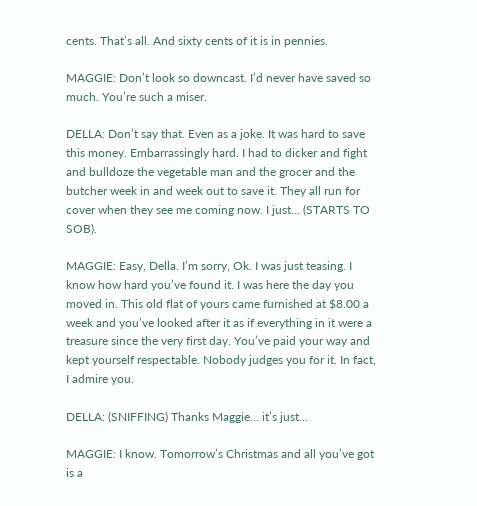cents. That’s all. And sixty cents of it is in pennies.

MAGGIE: Don’t look so downcast. I’d never have saved so much. You’re such a miser.

DELLA: Don’t say that. Even as a joke. It was hard to save this money. Embarrassingly hard. I had to dicker and fight and bulldoze the vegetable man and the grocer and the butcher week in and week out to save it. They all run for cover when they see me coming now. I just… (STARTS TO SOB).

MAGGIE: Easy, Della. I’m sorry, Ok. I was just teasing. I know how hard you’ve found it. I was here the day you moved in. This old flat of yours came furnished at $8.00 a week and you’ve looked after it as if everything in it were a treasure since the very first day. You’ve paid your way and kept yourself respectable. Nobody judges you for it. In fact, I admire you.

DELLA: (SNIFFING) Thanks Maggie… it’s just…

MAGGIE: I know. Tomorrow’s Christmas and all you’ve got is a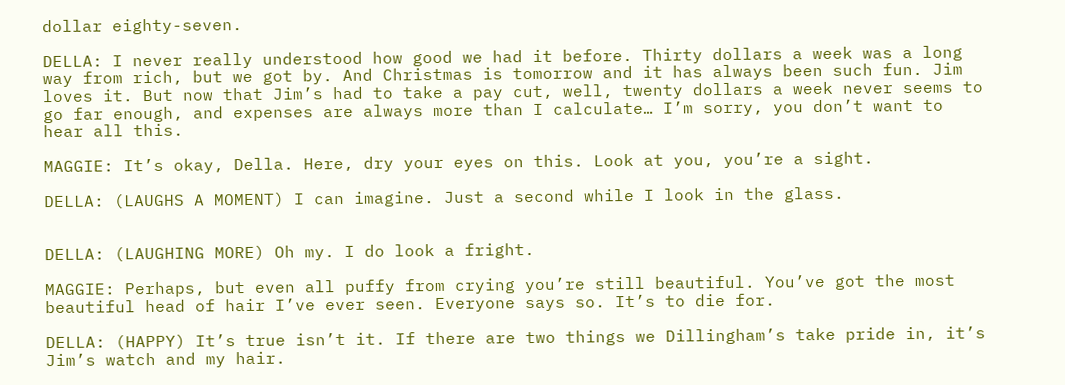dollar eighty-seven.

DELLA: I never really understood how good we had it before. Thirty dollars a week was a long way from rich, but we got by. And Christmas is tomorrow and it has always been such fun. Jim loves it. But now that Jim’s had to take a pay cut, well, twenty dollars a week never seems to go far enough, and expenses are always more than I calculate… I’m sorry, you don’t want to hear all this.

MAGGIE: It’s okay, Della. Here, dry your eyes on this. Look at you, you’re a sight.

DELLA: (LAUGHS A MOMENT) I can imagine. Just a second while I look in the glass.


DELLA: (LAUGHING MORE) Oh my. I do look a fright.

MAGGIE: Perhaps, but even all puffy from crying you’re still beautiful. You’ve got the most beautiful head of hair I’ve ever seen. Everyone says so. It’s to die for.

DELLA: (HAPPY) It’s true isn’t it. If there are two things we Dillingham’s take pride in, it’s Jim’s watch and my hair.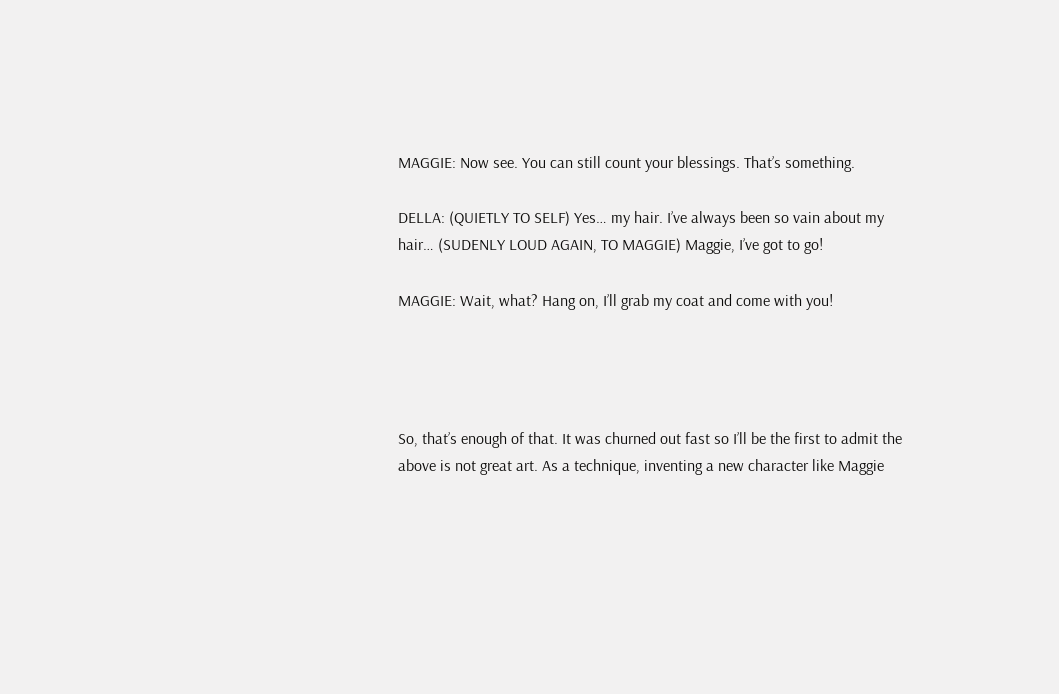MAGGIE: Now see. You can still count your blessings. That’s something.

DELLA: (QUIETLY TO SELF) Yes… my hair. I’ve always been so vain about my hair… (SUDENLY LOUD AGAIN, TO MAGGIE) Maggie, I’ve got to go!

MAGGIE: Wait, what? Hang on, I’ll grab my coat and come with you!




So, that’s enough of that. It was churned out fast so I’ll be the first to admit the above is not great art. As a technique, inventing a new character like Maggie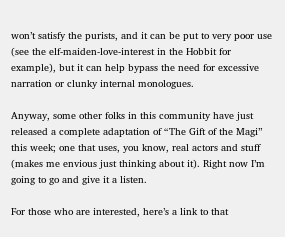won’t satisfy the purists, and it can be put to very poor use (see the elf-maiden-love-interest in the Hobbit for example), but it can help bypass the need for excessive narration or clunky internal monologues.

Anyway, some other folks in this community have just released a complete adaptation of “The Gift of the Magi” this week; one that uses, you know, real actors and stuff (makes me envious just thinking about it). Right now I’m going to go and give it a listen.

For those who are interested, here’s a link to that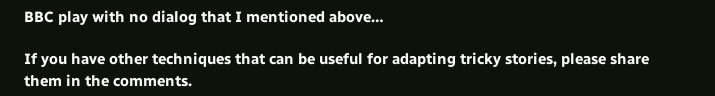BBC play with no dialog that I mentioned above…

If you have other techniques that can be useful for adapting tricky stories, please share them in the comments.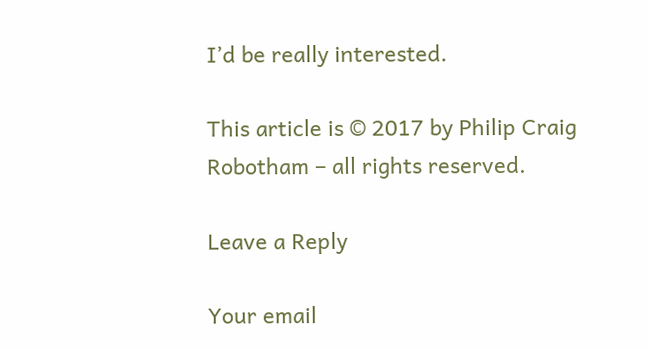I’d be really interested.

This article is © 2017 by Philip Craig Robotham – all rights reserved.

Leave a Reply

Your email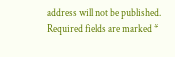address will not be published. Required fields are marked *